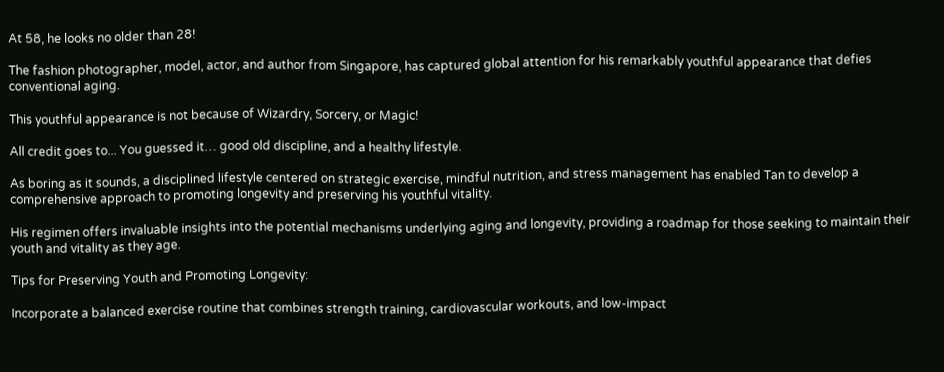At 58, he looks no older than 28!

The fashion photographer, model, actor, and author from Singapore, has captured global attention for his remarkably youthful appearance that defies conventional aging.

This youthful appearance is not because of Wizardry, Sorcery, or Magic!

All credit goes to... You guessed it… good old discipline, and a healthy lifestyle.

As boring as it sounds, a disciplined lifestyle centered on strategic exercise, mindful nutrition, and stress management has enabled Tan to develop a comprehensive approach to promoting longevity and preserving his youthful vitality.

His regimen offers invaluable insights into the potential mechanisms underlying aging and longevity, providing a roadmap for those seeking to maintain their youth and vitality as they age.

Tips for Preserving Youth and Promoting Longevity:

Incorporate a balanced exercise routine that combines strength training, cardiovascular workouts, and low-impact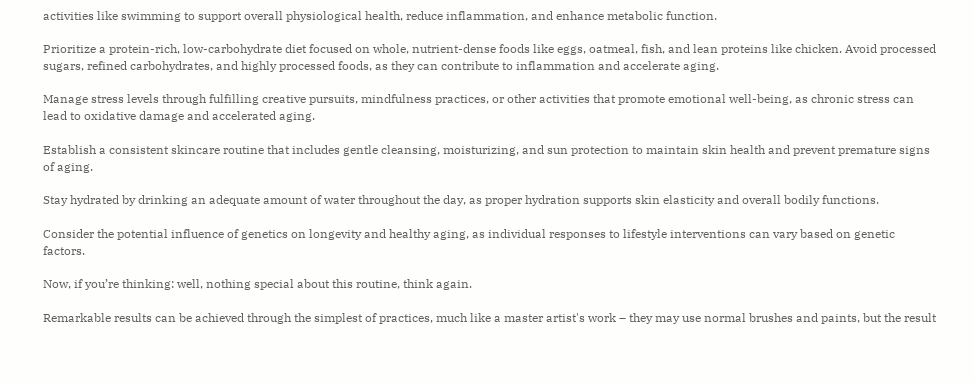activities like swimming to support overall physiological health, reduce inflammation, and enhance metabolic function.

Prioritize a protein-rich, low-carbohydrate diet focused on whole, nutrient-dense foods like eggs, oatmeal, fish, and lean proteins like chicken. Avoid processed sugars, refined carbohydrates, and highly processed foods, as they can contribute to inflammation and accelerate aging.

Manage stress levels through fulfilling creative pursuits, mindfulness practices, or other activities that promote emotional well-being, as chronic stress can lead to oxidative damage and accelerated aging.

Establish a consistent skincare routine that includes gentle cleansing, moisturizing, and sun protection to maintain skin health and prevent premature signs of aging.

Stay hydrated by drinking an adequate amount of water throughout the day, as proper hydration supports skin elasticity and overall bodily functions.

Consider the potential influence of genetics on longevity and healthy aging, as individual responses to lifestyle interventions can vary based on genetic factors.

Now, if you’re thinking: well, nothing special about this routine, think again.

Remarkable results can be achieved through the simplest of practices, much like a master artist's work – they may use normal brushes and paints, but the result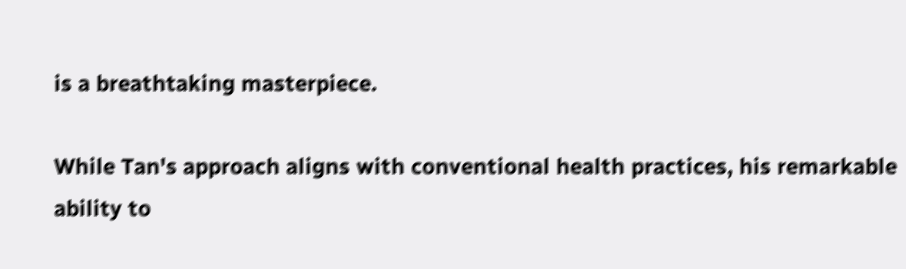is a breathtaking masterpiece.

While Tan's approach aligns with conventional health practices, his remarkable ability to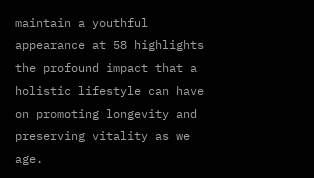maintain a youthful appearance at 58 highlights the profound impact that a holistic lifestyle can have on promoting longevity and preserving vitality as we age.